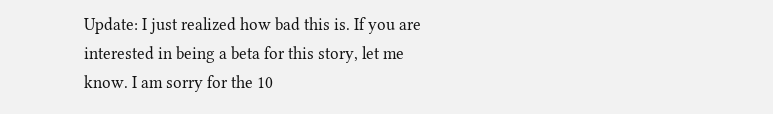Update: I just realized how bad this is. If you are interested in being a beta for this story, let me know. I am sorry for the 10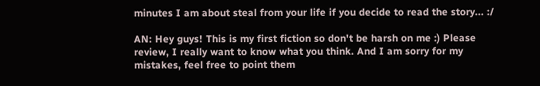minutes I am about steal from your life if you decide to read the story... :/

AN: Hey guys! This is my first fiction so don't be harsh on me :) Please review, I really want to know what you think. And I am sorry for my mistakes, feel free to point them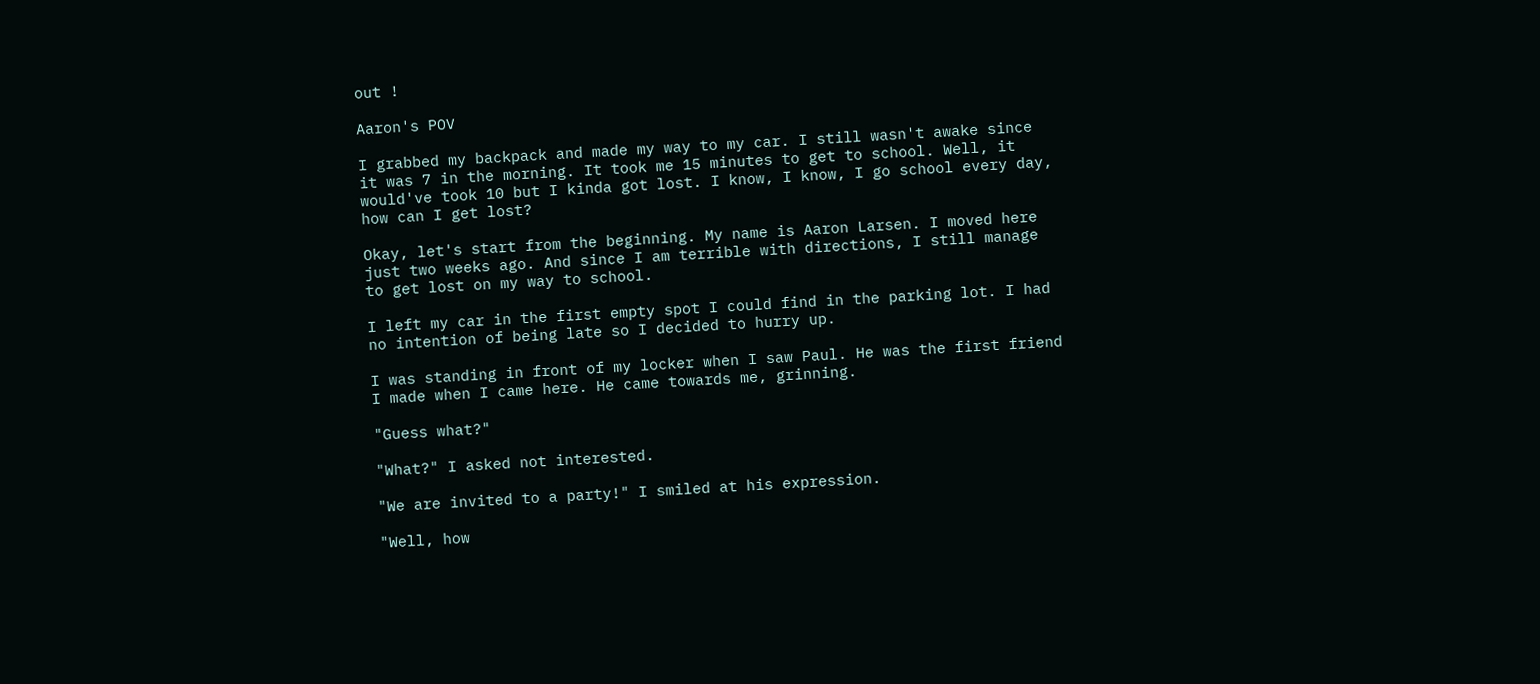out !

Aaron's POV

I grabbed my backpack and made my way to my car. I still wasn't awake since it was 7 in the morning. It took me 15 minutes to get to school. Well, it would've took 10 but I kinda got lost. I know, I know, I go school every day, how can I get lost?

Okay, let's start from the beginning. My name is Aaron Larsen. I moved here just two weeks ago. And since I am terrible with directions, I still manage to get lost on my way to school.

I left my car in the first empty spot I could find in the parking lot. I had no intention of being late so I decided to hurry up.

I was standing in front of my locker when I saw Paul. He was the first friend I made when I came here. He came towards me, grinning.

"Guess what?"

"What?" I asked not interested.

"We are invited to a party!" I smiled at his expression.

"Well, how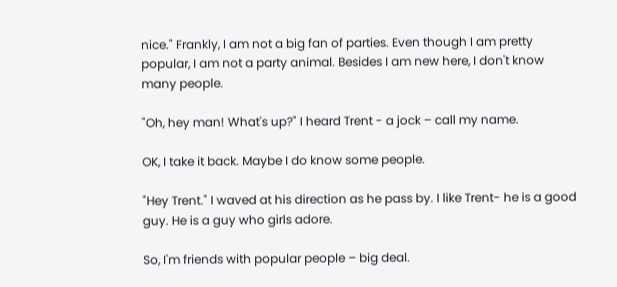nice." Frankly, I am not a big fan of parties. Even though I am pretty popular, I am not a party animal. Besides I am new here, I don't know many people.

"Oh, hey man! What's up?" I heard Trent - a jock – call my name.

OK, I take it back. Maybe I do know some people.

"Hey Trent." I waved at his direction as he pass by. I like Trent- he is a good guy. He is a guy who girls adore.

So, I'm friends with popular people – big deal.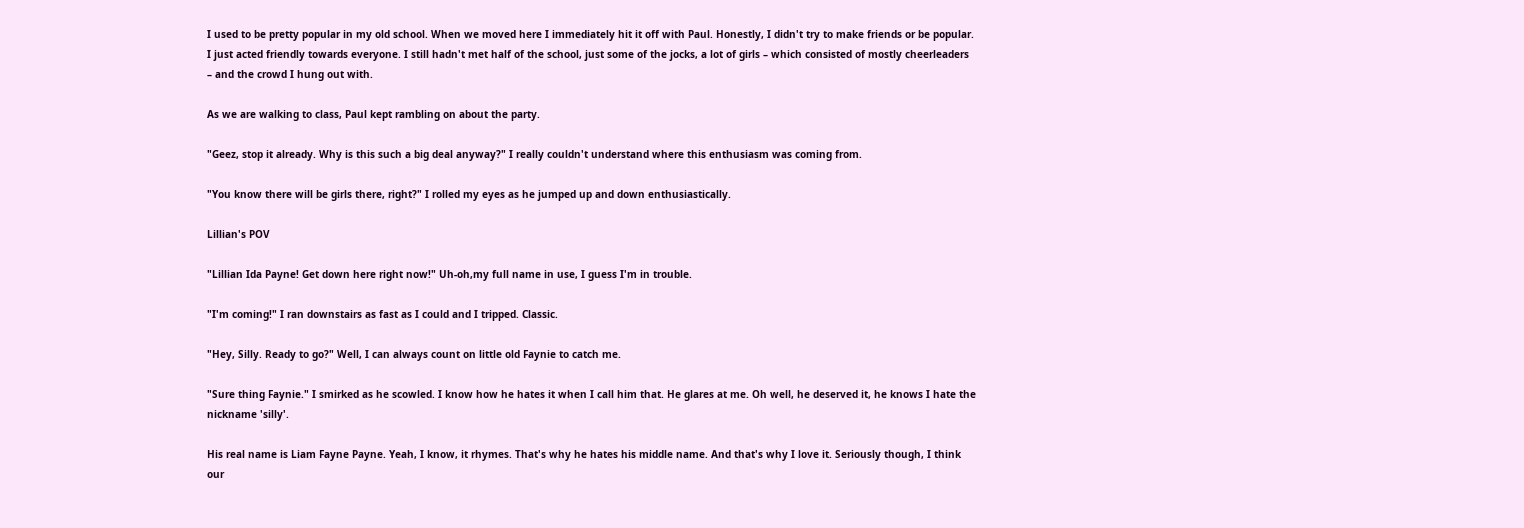I used to be pretty popular in my old school. When we moved here I immediately hit it off with Paul. Honestly, I didn't try to make friends or be popular. I just acted friendly towards everyone. I still hadn't met half of the school, just some of the jocks, a lot of girls – which consisted of mostly cheerleaders – and the crowd I hung out with.

As we are walking to class, Paul kept rambling on about the party.

"Geez, stop it already. Why is this such a big deal anyway?" I really couldn't understand where this enthusiasm was coming from.

"You know there will be girls there, right?" I rolled my eyes as he jumped up and down enthusiastically.

Lillian's POV

"Lillian Ida Payne! Get down here right now!" Uh-oh,my full name in use, I guess I'm in trouble.

"I'm coming!" I ran downstairs as fast as I could and I tripped. Classic.

"Hey, Silly. Ready to go?" Well, I can always count on little old Faynie to catch me.

"Sure thing Faynie." I smirked as he scowled. I know how he hates it when I call him that. He glares at me. Oh well, he deserved it, he knows I hate the nickname 'silly'.

His real name is Liam Fayne Payne. Yeah, I know, it rhymes. That's why he hates his middle name. And that's why I love it. Seriously though, I think our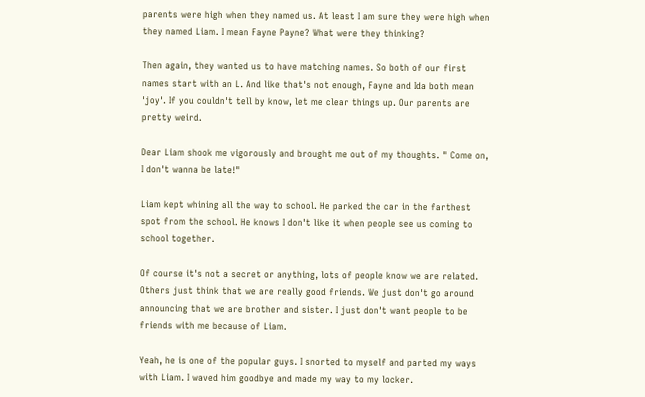parents were high when they named us. At least I am sure they were high when they named Liam. I mean Fayne Payne? What were they thinking?

Then again, they wanted us to have matching names. So both of our first names start with an L. And like that's not enough, Fayne and Ida both mean 'joy'. If you couldn't tell by know, let me clear things up. Our parents are pretty weird.

Dear Liam shook me vigorously and brought me out of my thoughts. " Come on, I don't wanna be late!"

Liam kept whining all the way to school. He parked the car in the farthest spot from the school. He knows I don't like it when people see us coming to school together.

Of course it's not a secret or anything, lots of people know we are related. Others just think that we are really good friends. We just don't go around announcing that we are brother and sister. I just don't want people to be friends with me because of Liam.

Yeah, he is one of the popular guys. I snorted to myself and parted my ways with Liam. I waved him goodbye and made my way to my locker.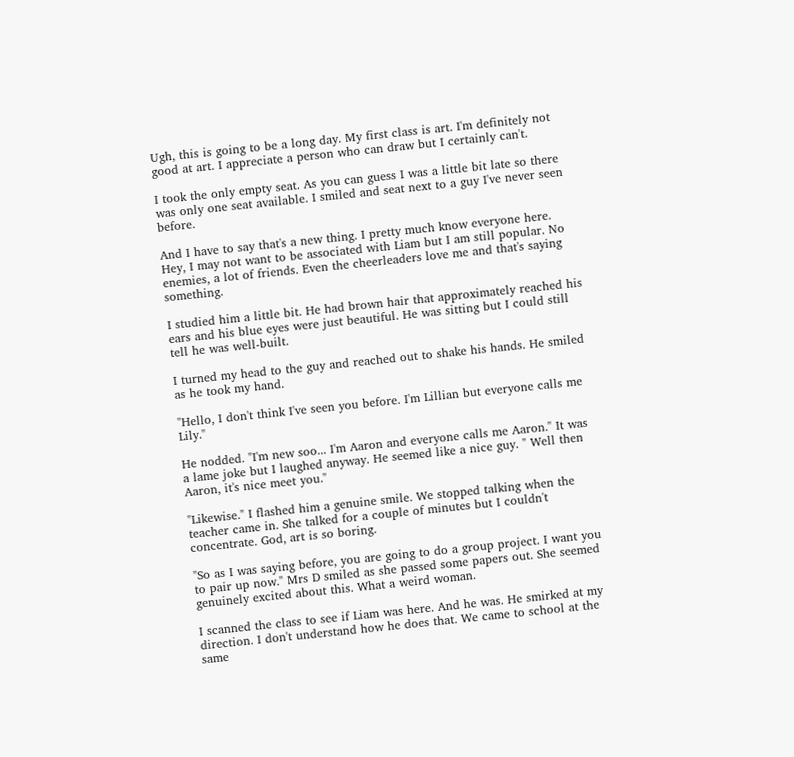Ugh, this is going to be a long day. My first class is art. I'm definitely not good at art. I appreciate a person who can draw but I certainly can't.

I took the only empty seat. As you can guess I was a little bit late so there was only one seat available. I smiled and seat next to a guy I've never seen before.

And I have to say that's a new thing. I pretty much know everyone here. Hey, I may not want to be associated with Liam but I am still popular. No enemies, a lot of friends. Even the cheerleaders love me and that's saying something.

I studied him a little bit. He had brown hair that approximately reached his ears and his blue eyes were just beautiful. He was sitting but I could still tell he was well-built.

I turned my head to the guy and reached out to shake his hands. He smiled as he took my hand.

"Hello, I don't think I've seen you before. I'm Lillian but everyone calls me Lily."

He nodded. "I'm new soo... I'm Aaron and everyone calls me Aaron." It was a lame joke but I laughed anyway. He seemed like a nice guy. " Well then Aaron, it's nice meet you."

"Likewise." I flashed him a genuine smile. We stopped talking when the teacher came in. She talked for a couple of minutes but I couldn't concentrate. God, art is so boring.

"So as I was saying before, you are going to do a group project. I want you to pair up now." Mrs D smiled as she passed some papers out. She seemed genuinely excited about this. What a weird woman.

I scanned the class to see if Liam was here. And he was. He smirked at my direction. I don't understand how he does that. We came to school at the same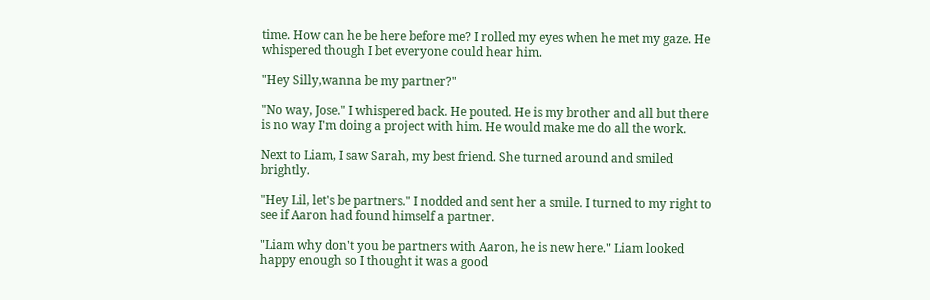time. How can he be here before me? I rolled my eyes when he met my gaze. He whispered though I bet everyone could hear him.

"Hey Silly,wanna be my partner?"

"No way, Jose." I whispered back. He pouted. He is my brother and all but there is no way I'm doing a project with him. He would make me do all the work.

Next to Liam, I saw Sarah, my best friend. She turned around and smiled brightly.

"Hey Lil, let's be partners." I nodded and sent her a smile. I turned to my right to see if Aaron had found himself a partner.

"Liam why don't you be partners with Aaron, he is new here." Liam looked happy enough so I thought it was a good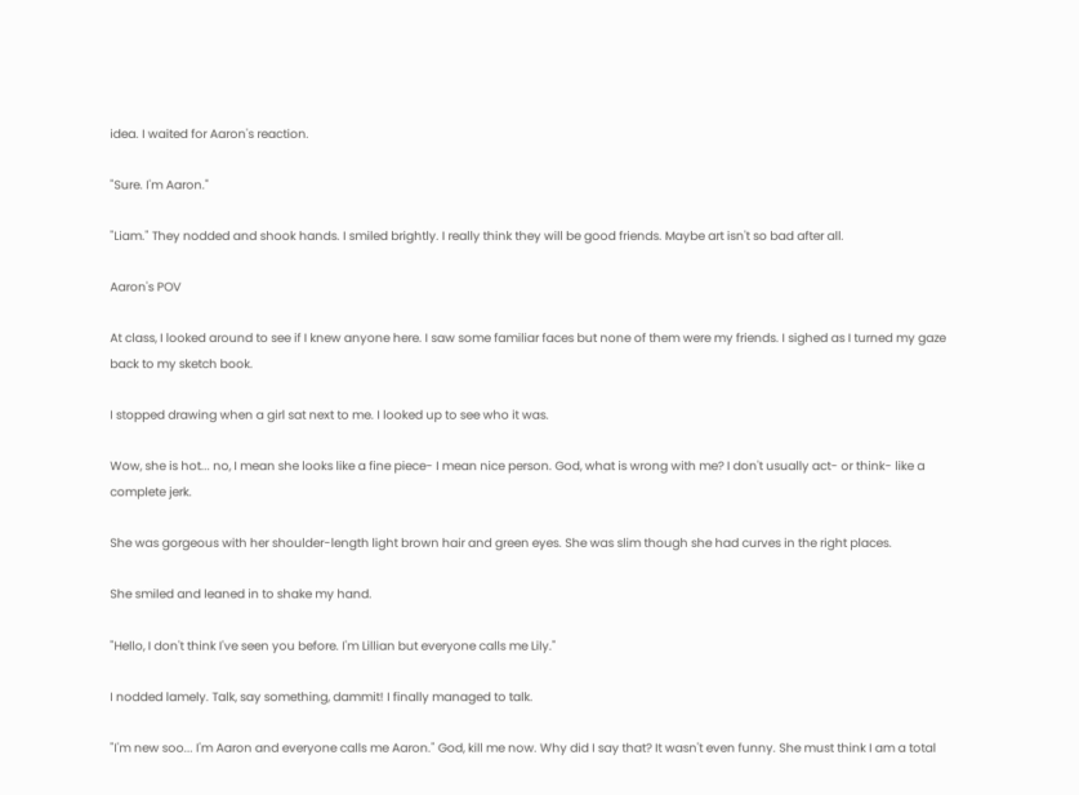idea. I waited for Aaron's reaction.

"Sure. I'm Aaron."

"Liam." They nodded and shook hands. I smiled brightly. I really think they will be good friends. Maybe art isn't so bad after all.

Aaron's POV

At class, I looked around to see if I knew anyone here. I saw some familiar faces but none of them were my friends. I sighed as I turned my gaze back to my sketch book.

I stopped drawing when a girl sat next to me. I looked up to see who it was.

Wow, she is hot... no, I mean she looks like a fine piece- I mean nice person. God, what is wrong with me? I don't usually act- or think- like a complete jerk.

She was gorgeous with her shoulder-length light brown hair and green eyes. She was slim though she had curves in the right places.

She smiled and leaned in to shake my hand.

"Hello, I don't think I've seen you before. I'm Lillian but everyone calls me Lily."

I nodded lamely. Talk, say something, dammit! I finally managed to talk.

"I'm new soo... I'm Aaron and everyone calls me Aaron." God, kill me now. Why did I say that? It wasn't even funny. She must think I am a total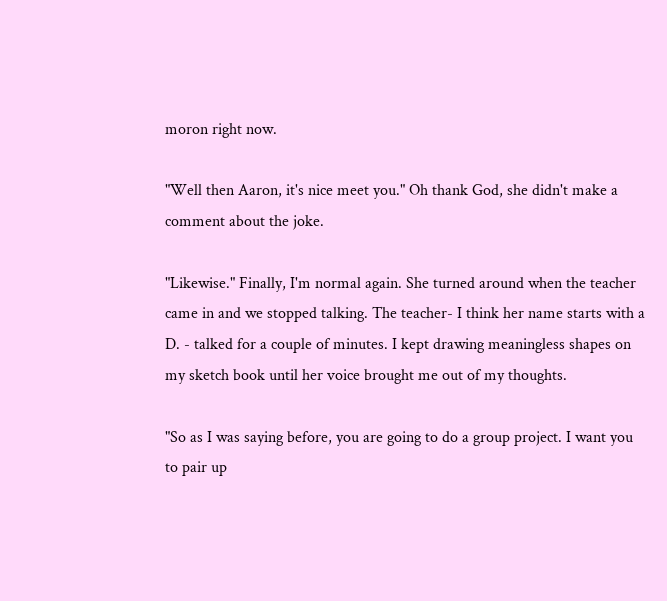moron right now.

"Well then Aaron, it's nice meet you." Oh thank God, she didn't make a comment about the joke.

"Likewise." Finally, I'm normal again. She turned around when the teacher came in and we stopped talking. The teacher- I think her name starts with a D. - talked for a couple of minutes. I kept drawing meaningless shapes on my sketch book until her voice brought me out of my thoughts.

"So as I was saying before, you are going to do a group project. I want you to pair up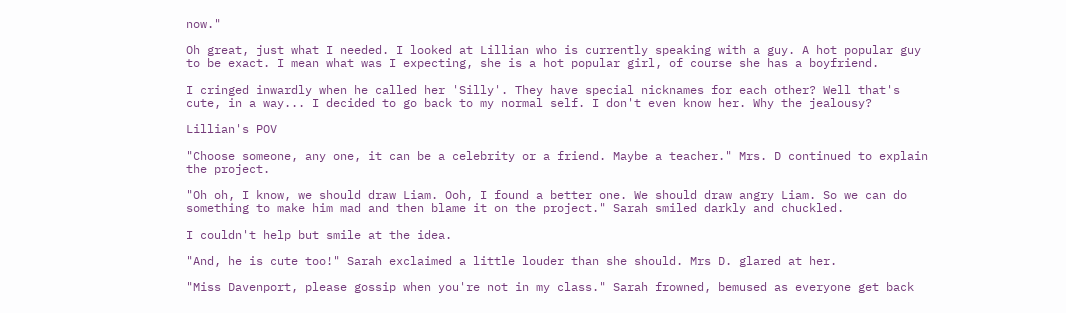now."

Oh great, just what I needed. I looked at Lillian who is currently speaking with a guy. A hot popular guy to be exact. I mean what was I expecting, she is a hot popular girl, of course she has a boyfriend.

I cringed inwardly when he called her 'Silly'. They have special nicknames for each other? Well that's cute, in a way... I decided to go back to my normal self. I don't even know her. Why the jealousy?

Lillian's POV

"Choose someone, any one, it can be a celebrity or a friend. Maybe a teacher." Mrs. D continued to explain the project.

"Oh oh, I know, we should draw Liam. Ooh, I found a better one. We should draw angry Liam. So we can do something to make him mad and then blame it on the project." Sarah smiled darkly and chuckled.

I couldn't help but smile at the idea.

"And, he is cute too!" Sarah exclaimed a little louder than she should. Mrs D. glared at her.

"Miss Davenport, please gossip when you're not in my class." Sarah frowned, bemused as everyone get back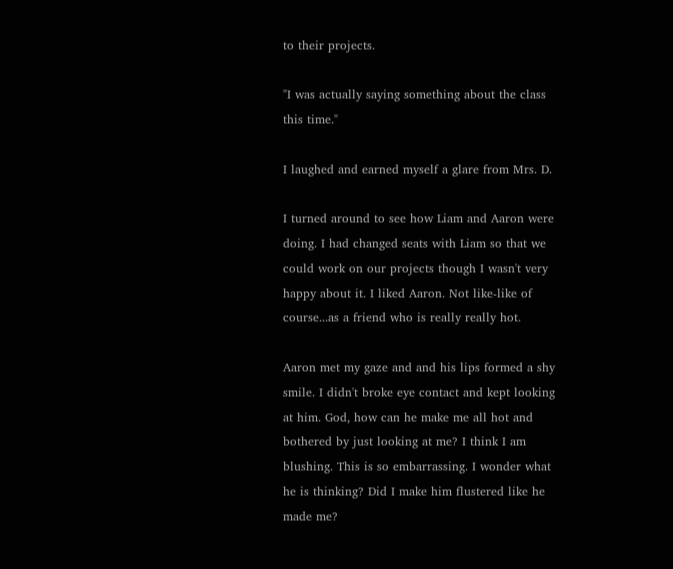to their projects.

"I was actually saying something about the class this time."

I laughed and earned myself a glare from Mrs. D.

I turned around to see how Liam and Aaron were doing. I had changed seats with Liam so that we could work on our projects though I wasn't very happy about it. I liked Aaron. Not like-like of course...as a friend who is really really hot.

Aaron met my gaze and and his lips formed a shy smile. I didn't broke eye contact and kept looking at him. God, how can he make me all hot and bothered by just looking at me? I think I am blushing. This is so embarrassing. I wonder what he is thinking? Did I make him flustered like he made me?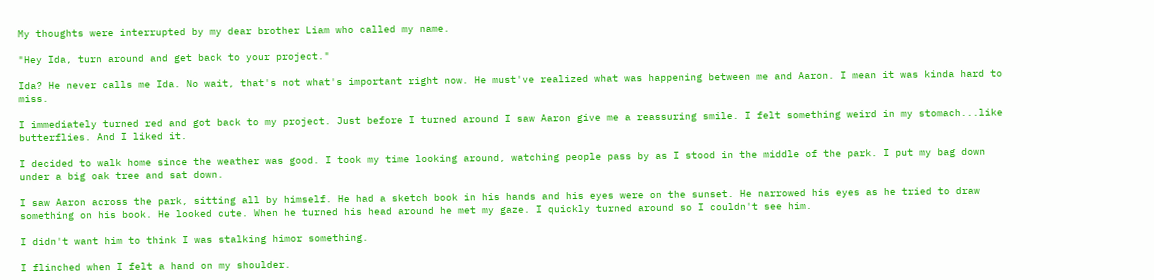My thoughts were interrupted by my dear brother Liam who called my name.

"Hey Ida, turn around and get back to your project."

Ida? He never calls me Ida. No wait, that's not what's important right now. He must've realized what was happening between me and Aaron. I mean it was kinda hard to miss.

I immediately turned red and got back to my project. Just before I turned around I saw Aaron give me a reassuring smile. I felt something weird in my stomach...like butterflies. And I liked it.

I decided to walk home since the weather was good. I took my time looking around, watching people pass by as I stood in the middle of the park. I put my bag down under a big oak tree and sat down.

I saw Aaron across the park, sitting all by himself. He had a sketch book in his hands and his eyes were on the sunset. He narrowed his eyes as he tried to draw something on his book. He looked cute. When he turned his head around he met my gaze. I quickly turned around so I couldn't see him.

I didn't want him to think I was stalking himor something.

I flinched when I felt a hand on my shoulder.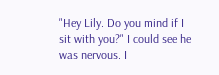"Hey Lily. Do you mind if I sit with you?" I could see he was nervous. I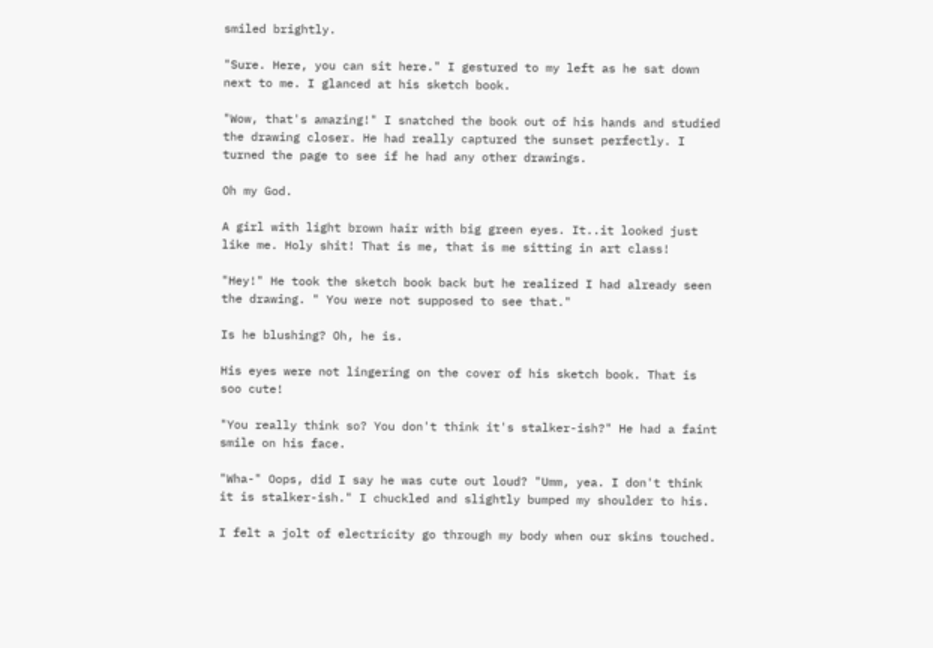smiled brightly.

"Sure. Here, you can sit here." I gestured to my left as he sat down next to me. I glanced at his sketch book.

"Wow, that's amazing!" I snatched the book out of his hands and studied the drawing closer. He had really captured the sunset perfectly. I turned the page to see if he had any other drawings.

Oh my God.

A girl with light brown hair with big green eyes. It..it looked just like me. Holy shit! That is me, that is me sitting in art class!

"Hey!" He took the sketch book back but he realized I had already seen the drawing. " You were not supposed to see that."

Is he blushing? Oh, he is.

His eyes were not lingering on the cover of his sketch book. That is soo cute!

"You really think so? You don't think it's stalker-ish?" He had a faint smile on his face.

"Wha-" Oops, did I say he was cute out loud? "Umm, yea. I don't think it is stalker-ish." I chuckled and slightly bumped my shoulder to his.

I felt a jolt of electricity go through my body when our skins touched.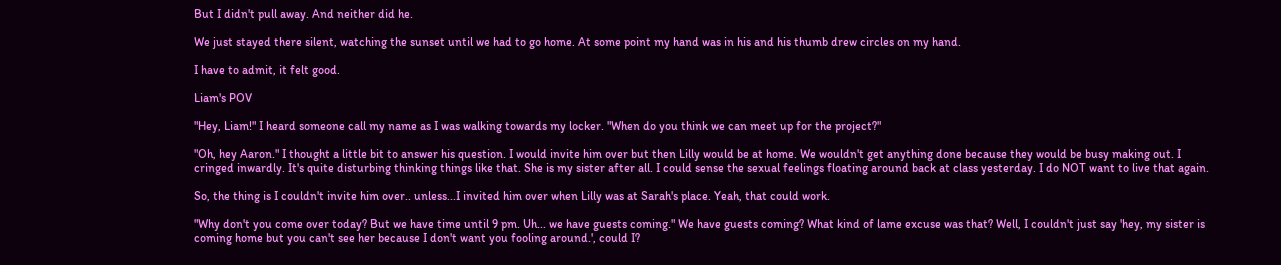But I didn't pull away. And neither did he.

We just stayed there silent, watching the sunset until we had to go home. At some point my hand was in his and his thumb drew circles on my hand.

I have to admit, it felt good.

Liam's POV

"Hey, Liam!" I heard someone call my name as I was walking towards my locker. "When do you think we can meet up for the project?"

"Oh, hey Aaron." I thought a little bit to answer his question. I would invite him over but then Lilly would be at home. We wouldn't get anything done because they would be busy making out. I cringed inwardly. It's quite disturbing thinking things like that. She is my sister after all. I could sense the sexual feelings floating around back at class yesterday. I do NOT want to live that again.

So, the thing is I couldn't invite him over.. unless...I invited him over when Lilly was at Sarah's place. Yeah, that could work.

"Why don't you come over today? But we have time until 9 pm. Uh... we have guests coming." We have guests coming? What kind of lame excuse was that? Well, I couldn't just say 'hey, my sister is coming home but you can't see her because I don't want you fooling around.', could I?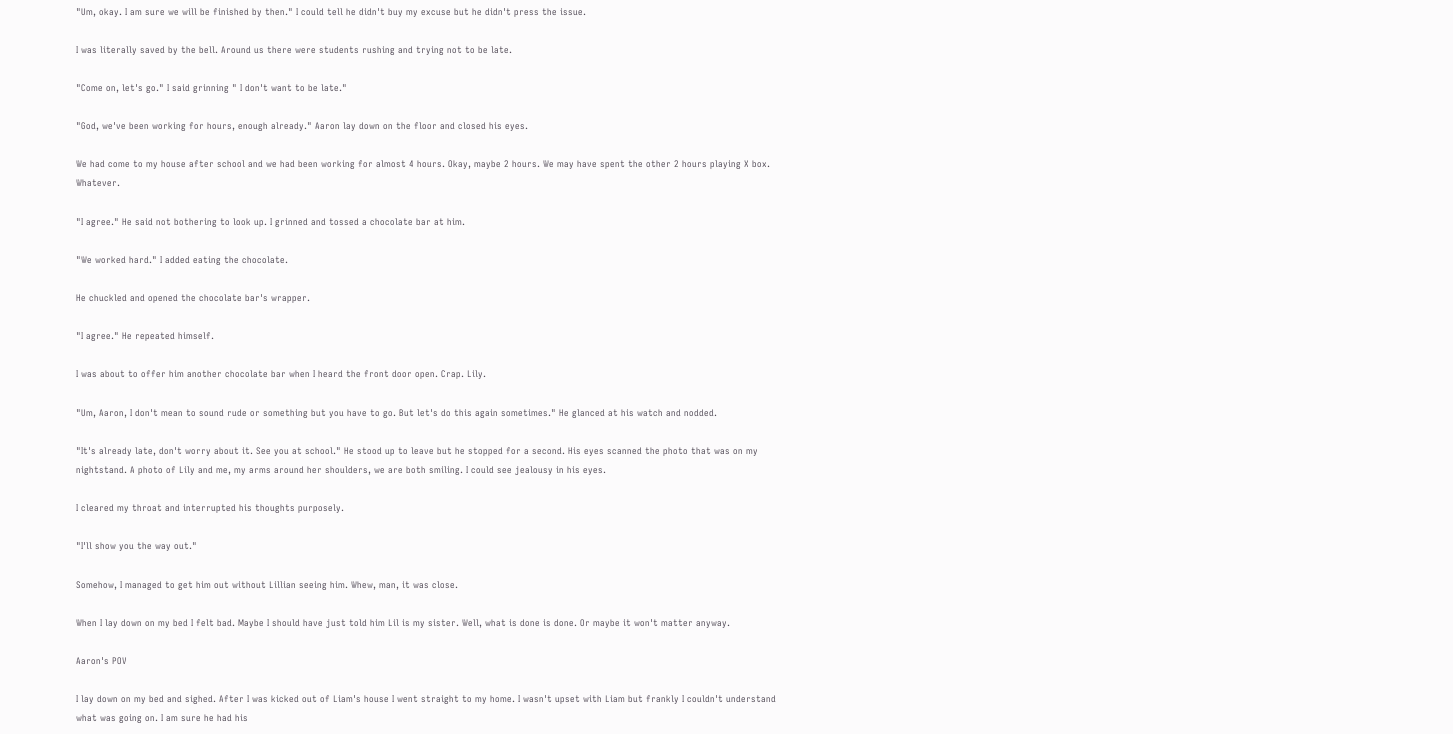"Um, okay. I am sure we will be finished by then." I could tell he didn't buy my excuse but he didn't press the issue.

I was literally saved by the bell. Around us there were students rushing and trying not to be late.

"Come on, let's go." I said grinning " I don't want to be late."

"God, we've been working for hours, enough already." Aaron lay down on the floor and closed his eyes.

We had come to my house after school and we had been working for almost 4 hours. Okay, maybe 2 hours. We may have spent the other 2 hours playing X box. Whatever.

"I agree." He said not bothering to look up. I grinned and tossed a chocolate bar at him.

"We worked hard." I added eating the chocolate.

He chuckled and opened the chocolate bar's wrapper.

"I agree." He repeated himself.

I was about to offer him another chocolate bar when I heard the front door open. Crap. Lily.

"Um, Aaron, I don't mean to sound rude or something but you have to go. But let's do this again sometimes." He glanced at his watch and nodded.

"It's already late, don't worry about it. See you at school." He stood up to leave but he stopped for a second. His eyes scanned the photo that was on my nightstand. A photo of Lily and me, my arms around her shoulders, we are both smiling. I could see jealousy in his eyes.

I cleared my throat and interrupted his thoughts purposely.

"I'll show you the way out."

Somehow, I managed to get him out without Lillian seeing him. Whew, man, it was close.

When I lay down on my bed I felt bad. Maybe I should have just told him Lil is my sister. Well, what is done is done. Or maybe it won't matter anyway.

Aaron's POV

I lay down on my bed and sighed. After I was kicked out of Liam's house I went straight to my home. I wasn't upset with Liam but frankly I couldn't understand what was going on. I am sure he had his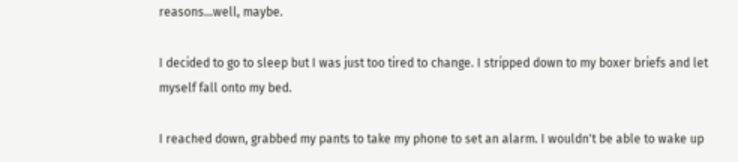reasons...well, maybe.

I decided to go to sleep but I was just too tired to change. I stripped down to my boxer briefs and let myself fall onto my bed.

I reached down, grabbed my pants to take my phone to set an alarm. I wouldn't be able to wake up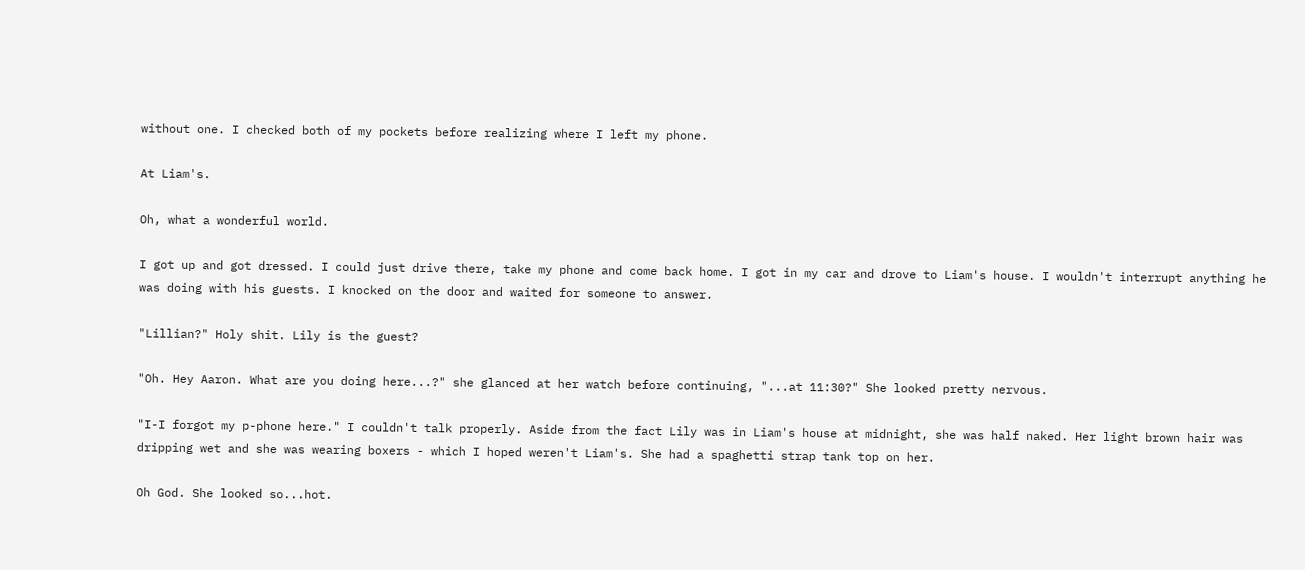without one. I checked both of my pockets before realizing where I left my phone.

At Liam's.

Oh, what a wonderful world.

I got up and got dressed. I could just drive there, take my phone and come back home. I got in my car and drove to Liam's house. I wouldn't interrupt anything he was doing with his guests. I knocked on the door and waited for someone to answer.

"Lillian?" Holy shit. Lily is the guest?

"Oh. Hey Aaron. What are you doing here...?" she glanced at her watch before continuing, "...at 11:30?" She looked pretty nervous.

"I-I forgot my p-phone here." I couldn't talk properly. Aside from the fact Lily was in Liam's house at midnight, she was half naked. Her light brown hair was dripping wet and she was wearing boxers - which I hoped weren't Liam's. She had a spaghetti strap tank top on her.

Oh God. She looked so...hot.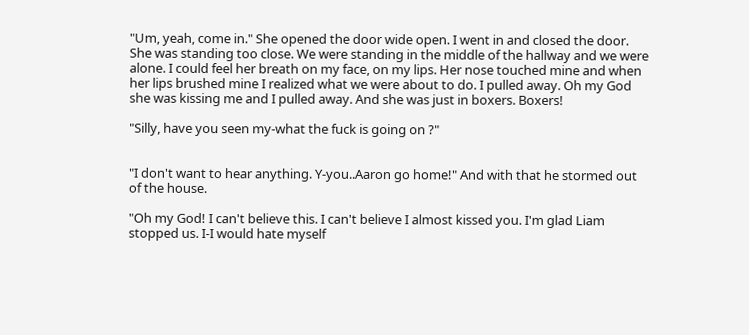"Um, yeah, come in." She opened the door wide open. I went in and closed the door. She was standing too close. We were standing in the middle of the hallway and we were alone. I could feel her breath on my face, on my lips. Her nose touched mine and when her lips brushed mine I realized what we were about to do. I pulled away. Oh my God she was kissing me and I pulled away. And she was just in boxers. Boxers!

"Silly, have you seen my-what the fuck is going on ?"


"I don't want to hear anything. Y-you..Aaron go home!" And with that he stormed out of the house.

"Oh my God! I can't believe this. I can't believe I almost kissed you. I'm glad Liam stopped us. I-I would hate myself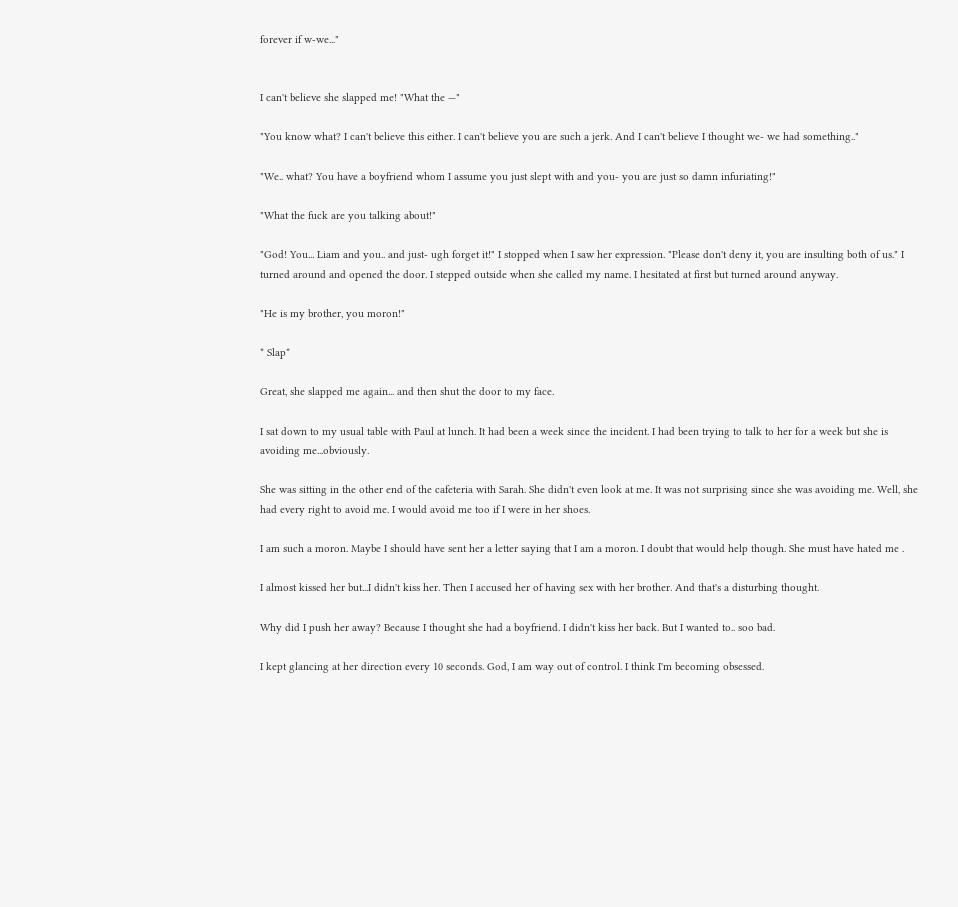forever if w-we..."


I can't believe she slapped me! "What the —"

"You know what? I can't believe this either. I can't believe you are such a jerk. And I can't believe I thought we- we had something.."

"We.. what? You have a boyfriend whom I assume you just slept with and you- you are just so damn infuriating!"

"What the fuck are you talking about!"

"God! You... Liam and you.. and just- ugh forget it!" I stopped when I saw her expression. "Please don't deny it, you are insulting both of us." I turned around and opened the door. I stepped outside when she called my name. I hesitated at first but turned around anyway.

"He is my brother, you moron!"

* Slap*

Great, she slapped me again... and then shut the door to my face.

I sat down to my usual table with Paul at lunch. It had been a week since the incident. I had been trying to talk to her for a week but she is avoiding me...obviously.

She was sitting in the other end of the cafeteria with Sarah. She didn't even look at me. It was not surprising since she was avoiding me. Well, she had every right to avoid me. I would avoid me too if I were in her shoes.

I am such a moron. Maybe I should have sent her a letter saying that I am a moron. I doubt that would help though. She must have hated me .

I almost kissed her but...I didn't kiss her. Then I accused her of having sex with her brother. And that's a disturbing thought.

Why did I push her away? Because I thought she had a boyfriend. I didn't kiss her back. But I wanted to.. soo bad.

I kept glancing at her direction every 10 seconds. God, I am way out of control. I think I'm becoming obsessed.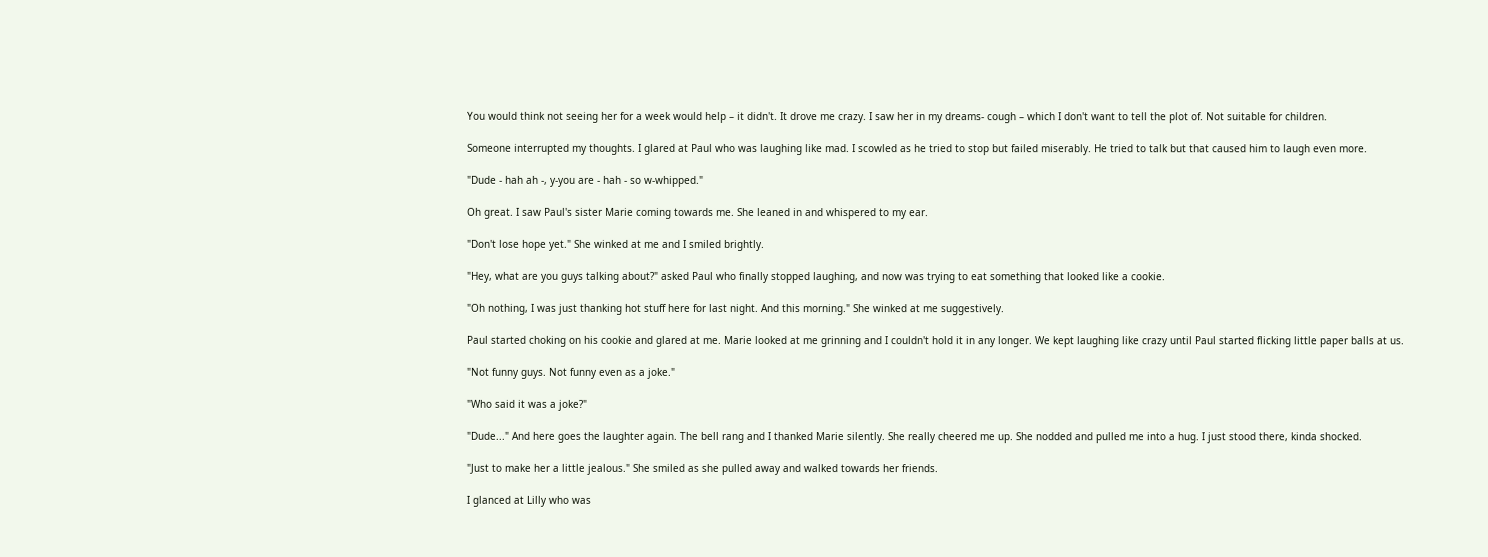You would think not seeing her for a week would help – it didn't. It drove me crazy. I saw her in my dreams- cough – which I don't want to tell the plot of. Not suitable for children.

Someone interrupted my thoughts. I glared at Paul who was laughing like mad. I scowled as he tried to stop but failed miserably. He tried to talk but that caused him to laugh even more.

"Dude - hah ah -, y-you are - hah - so w-whipped."

Oh great. I saw Paul's sister Marie coming towards me. She leaned in and whispered to my ear.

"Don't lose hope yet." She winked at me and I smiled brightly.

"Hey, what are you guys talking about?" asked Paul who finally stopped laughing, and now was trying to eat something that looked like a cookie.

"Oh nothing, I was just thanking hot stuff here for last night. And this morning." She winked at me suggestively.

Paul started choking on his cookie and glared at me. Marie looked at me grinning and I couldn't hold it in any longer. We kept laughing like crazy until Paul started flicking little paper balls at us.

"Not funny guys. Not funny even as a joke."

"Who said it was a joke?"

"Dude..." And here goes the laughter again. The bell rang and I thanked Marie silently. She really cheered me up. She nodded and pulled me into a hug. I just stood there, kinda shocked.

"Just to make her a little jealous." She smiled as she pulled away and walked towards her friends.

I glanced at Lilly who was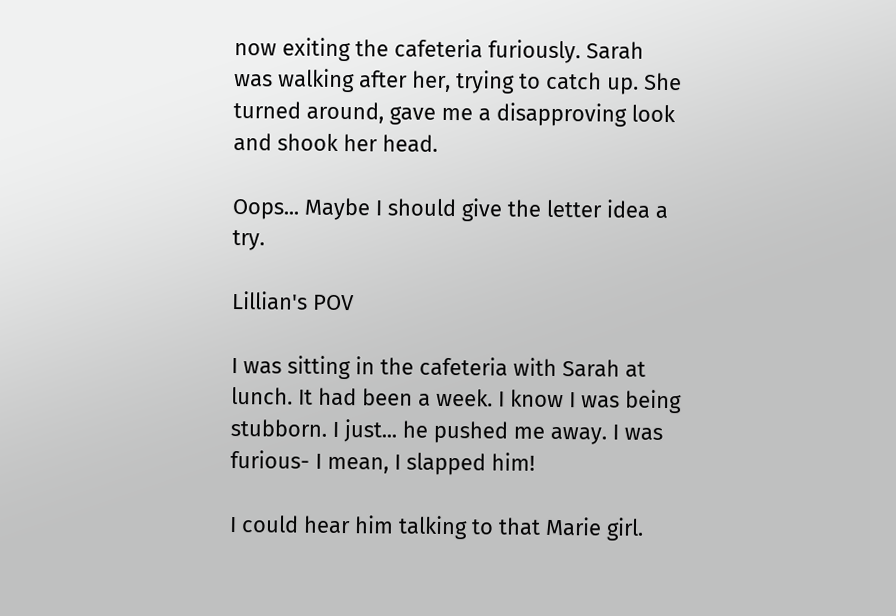now exiting the cafeteria furiously. Sarah was walking after her, trying to catch up. She turned around, gave me a disapproving look and shook her head.

Oops... Maybe I should give the letter idea a try.

Lillian's POV

I was sitting in the cafeteria with Sarah at lunch. It had been a week. I know I was being stubborn. I just... he pushed me away. I was furious- I mean, I slapped him!

I could hear him talking to that Marie girl.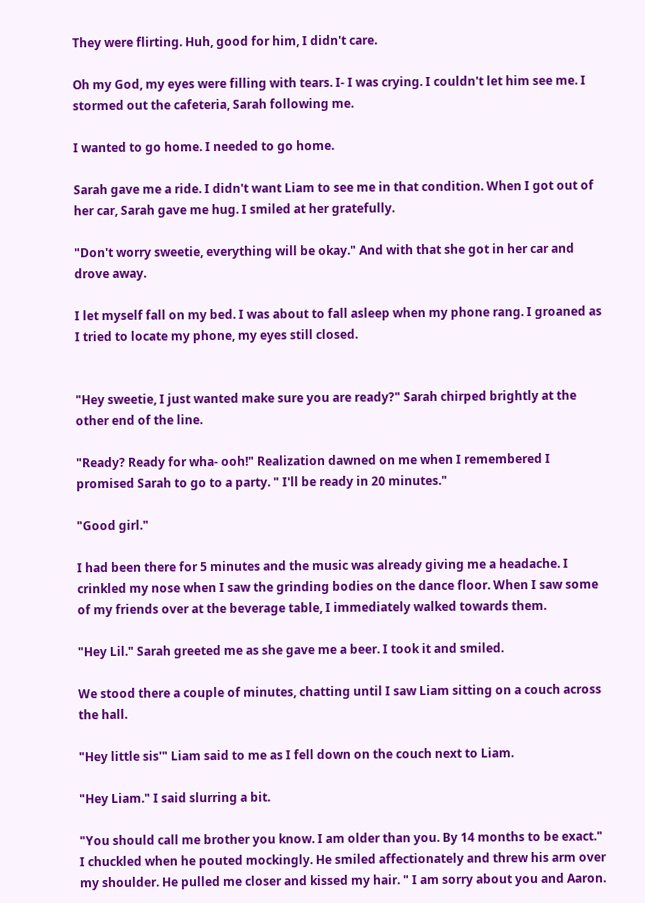They were flirting. Huh, good for him, I didn't care.

Oh my God, my eyes were filling with tears. I- I was crying. I couldn't let him see me. I stormed out the cafeteria, Sarah following me.

I wanted to go home. I needed to go home.

Sarah gave me a ride. I didn't want Liam to see me in that condition. When I got out of her car, Sarah gave me hug. I smiled at her gratefully.

"Don't worry sweetie, everything will be okay." And with that she got in her car and drove away.

I let myself fall on my bed. I was about to fall asleep when my phone rang. I groaned as I tried to locate my phone, my eyes still closed.


"Hey sweetie, I just wanted make sure you are ready?" Sarah chirped brightly at the other end of the line.

"Ready? Ready for wha- ooh!" Realization dawned on me when I remembered I promised Sarah to go to a party. " I'll be ready in 20 minutes."

"Good girl."

I had been there for 5 minutes and the music was already giving me a headache. I crinkled my nose when I saw the grinding bodies on the dance floor. When I saw some of my friends over at the beverage table, I immediately walked towards them.

"Hey Lil." Sarah greeted me as she gave me a beer. I took it and smiled.

We stood there a couple of minutes, chatting until I saw Liam sitting on a couch across the hall.

"Hey little sis'" Liam said to me as I fell down on the couch next to Liam.

"Hey Liam." I said slurring a bit.

"You should call me brother you know. I am older than you. By 14 months to be exact." I chuckled when he pouted mockingly. He smiled affectionately and threw his arm over my shoulder. He pulled me closer and kissed my hair. " I am sorry about you and Aaron.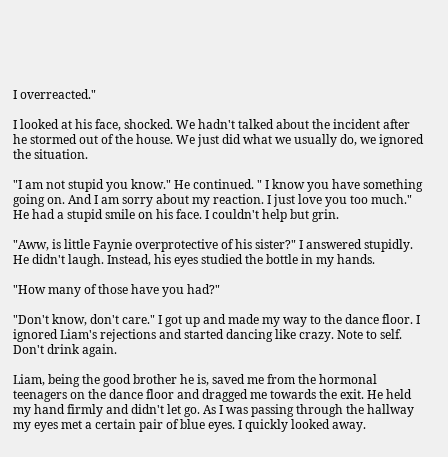I overreacted."

I looked at his face, shocked. We hadn't talked about the incident after he stormed out of the house. We just did what we usually do, we ignored the situation.

"I am not stupid you know." He continued. " I know you have something going on. And I am sorry about my reaction. I just love you too much." He had a stupid smile on his face. I couldn't help but grin.

"Aww, is little Faynie overprotective of his sister?" I answered stupidly. He didn't laugh. Instead, his eyes studied the bottle in my hands.

"How many of those have you had?"

"Don't know, don't care." I got up and made my way to the dance floor. I ignored Liam's rejections and started dancing like crazy. Note to self. Don't drink again.

Liam, being the good brother he is, saved me from the hormonal teenagers on the dance floor and dragged me towards the exit. He held my hand firmly and didn't let go. As I was passing through the hallway my eyes met a certain pair of blue eyes. I quickly looked away.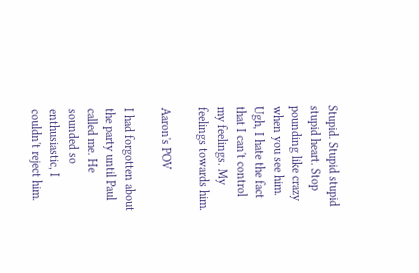Stupid. Stupid stupid stupid heart. Stop pounding like crazy when you see him. Ugh, I hate the fact that I can't control my feelings. My feelings towards him.

Aaron's POV

I had forgotten about the party until Paul called me. He sounded so enthusiastic, I couldn't reject him.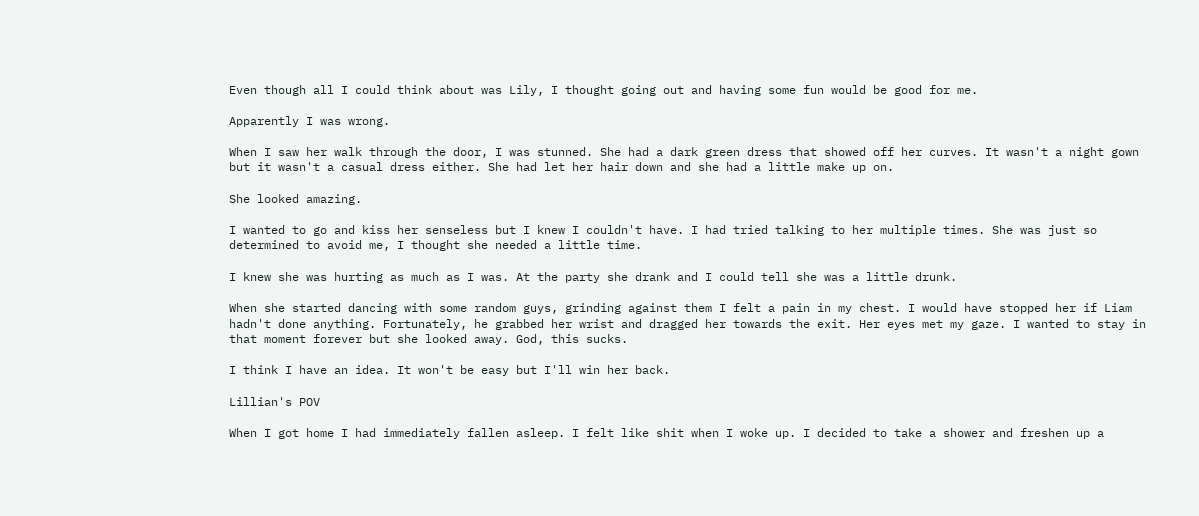Even though all I could think about was Lily, I thought going out and having some fun would be good for me.

Apparently I was wrong.

When I saw her walk through the door, I was stunned. She had a dark green dress that showed off her curves. It wasn't a night gown but it wasn't a casual dress either. She had let her hair down and she had a little make up on.

She looked amazing.

I wanted to go and kiss her senseless but I knew I couldn't have. I had tried talking to her multiple times. She was just so determined to avoid me, I thought she needed a little time.

I knew she was hurting as much as I was. At the party she drank and I could tell she was a little drunk.

When she started dancing with some random guys, grinding against them I felt a pain in my chest. I would have stopped her if Liam hadn't done anything. Fortunately, he grabbed her wrist and dragged her towards the exit. Her eyes met my gaze. I wanted to stay in that moment forever but she looked away. God, this sucks.

I think I have an idea. It won't be easy but I'll win her back.

Lillian's POV

When I got home I had immediately fallen asleep. I felt like shit when I woke up. I decided to take a shower and freshen up a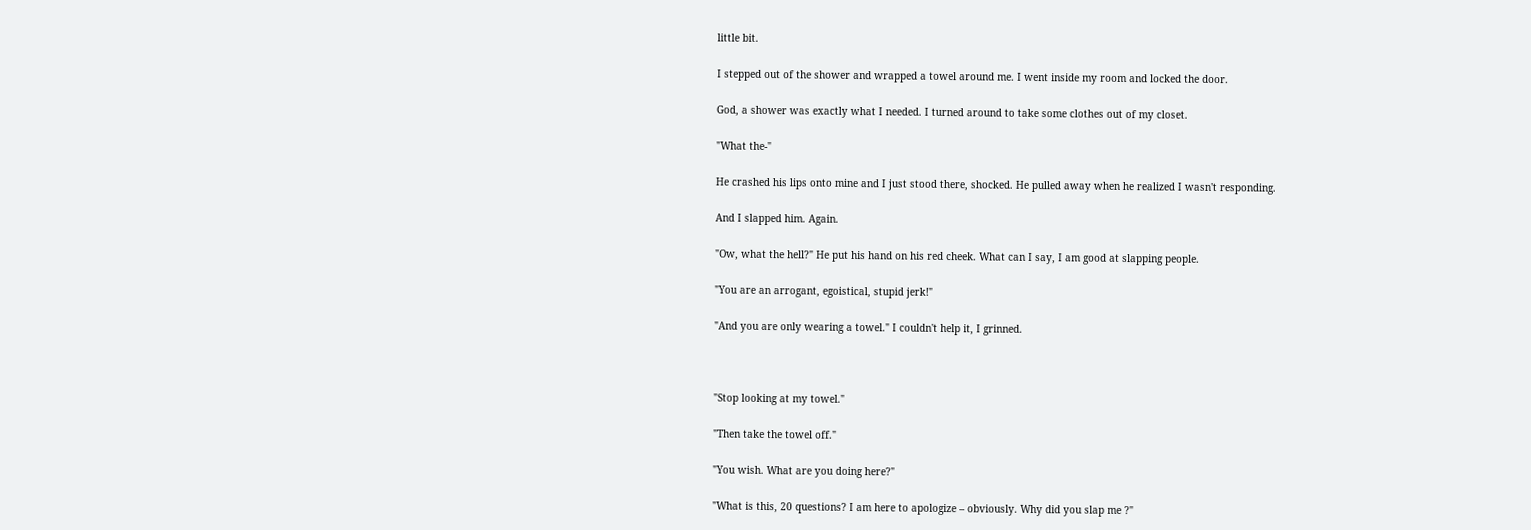little bit.

I stepped out of the shower and wrapped a towel around me. I went inside my room and locked the door.

God, a shower was exactly what I needed. I turned around to take some clothes out of my closet.

"What the-"

He crashed his lips onto mine and I just stood there, shocked. He pulled away when he realized I wasn't responding.

And I slapped him. Again.

"Ow, what the hell?" He put his hand on his red cheek. What can I say, I am good at slapping people.

"You are an arrogant, egoistical, stupid jerk!"

"And you are only wearing a towel." I couldn't help it, I grinned.



"Stop looking at my towel."

"Then take the towel off."

"You wish. What are you doing here?"

"What is this, 20 questions? I am here to apologize – obviously. Why did you slap me ?"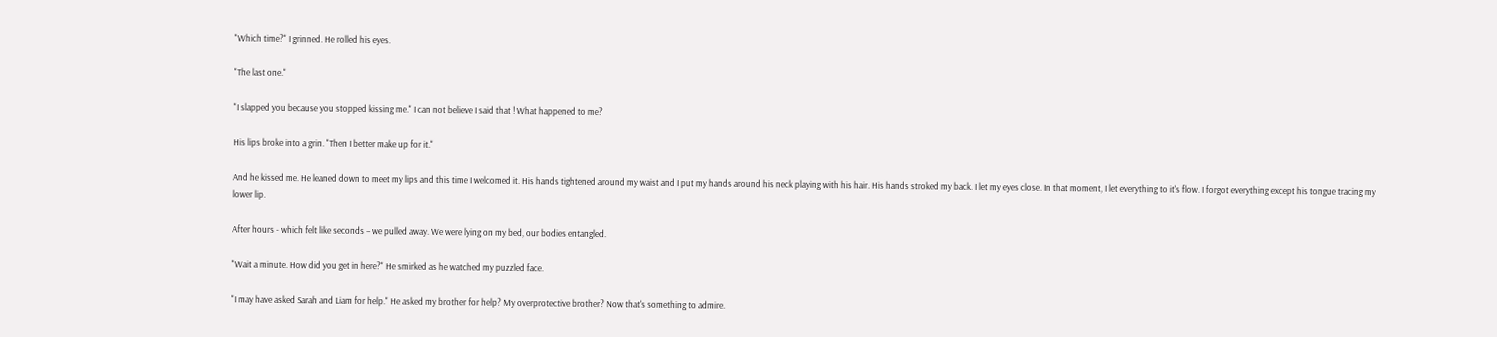"Which time?" I grinned. He rolled his eyes.

"The last one."

"I slapped you because you stopped kissing me." I can not believe I said that ! What happened to me?

His lips broke into a grin. "Then I better make up for it."

And he kissed me. He leaned down to meet my lips and this time I welcomed it. His hands tightened around my waist and I put my hands around his neck playing with his hair. His hands stroked my back. I let my eyes close. In that moment, I let everything to it's flow. I forgot everything except his tongue tracing my lower lip.

After hours - which felt like seconds – we pulled away. We were lying on my bed, our bodies entangled.

"Wait a minute. How did you get in here?" He smirked as he watched my puzzled face.

"I may have asked Sarah and Liam for help." He asked my brother for help? My overprotective brother? Now that's something to admire.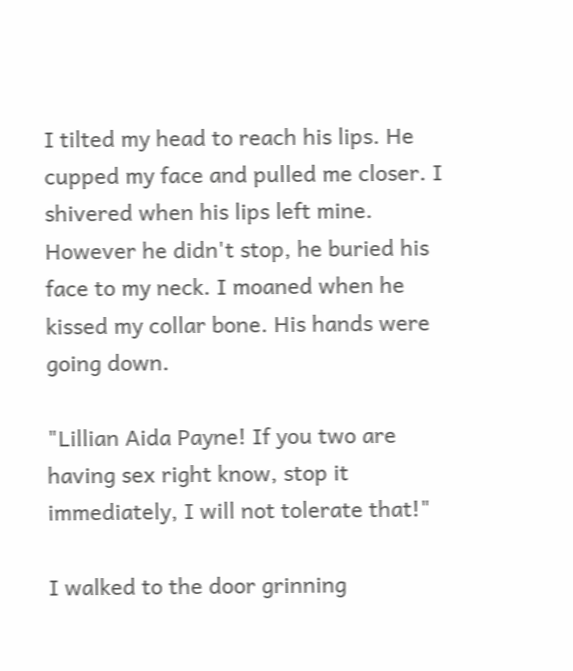I tilted my head to reach his lips. He cupped my face and pulled me closer. I shivered when his lips left mine. However he didn't stop, he buried his face to my neck. I moaned when he kissed my collar bone. His hands were going down.

"Lillian Aida Payne! If you two are having sex right know, stop it immediately, I will not tolerate that!"

I walked to the door grinning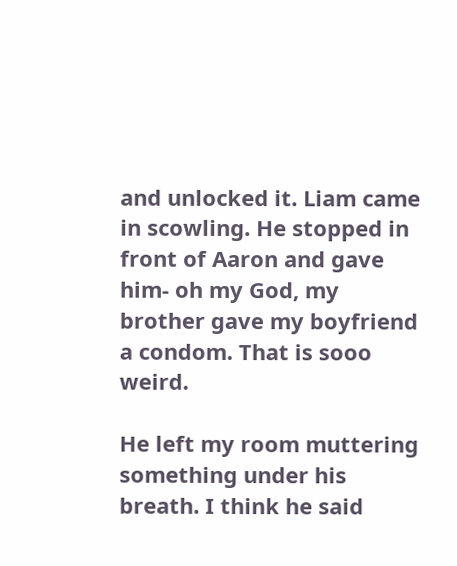and unlocked it. Liam came in scowling. He stopped in front of Aaron and gave him- oh my God, my brother gave my boyfriend a condom. That is sooo weird.

He left my room muttering something under his breath. I think he said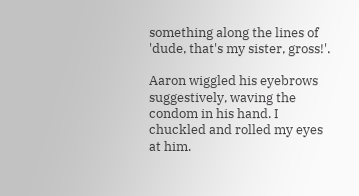something along the lines of 'dude, that's my sister, gross!'.

Aaron wiggled his eyebrows suggestively, waving the condom in his hand. I chuckled and rolled my eyes at him.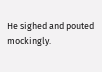He sighed and pouted mockingly.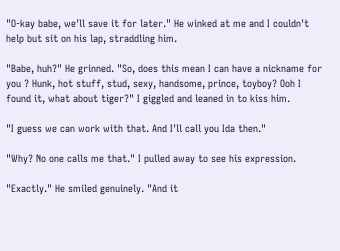"O-kay babe, we'll save it for later." He winked at me and I couldn't help but sit on his lap, straddling him.

"Babe, huh?" He grinned. "So, does this mean I can have a nickname for you ? Hunk, hot stuff, stud, sexy, handsome, prince, toyboy? Ooh I found it, what about tiger?" I giggled and leaned in to kiss him.

"I guess we can work with that. And I'll call you Ida then."

"Why? No one calls me that." I pulled away to see his expression.

"Exactly." He smiled genuinely. "And it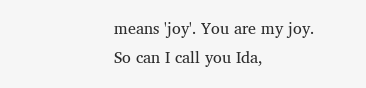means 'joy'. You are my joy. So can I call you Ida,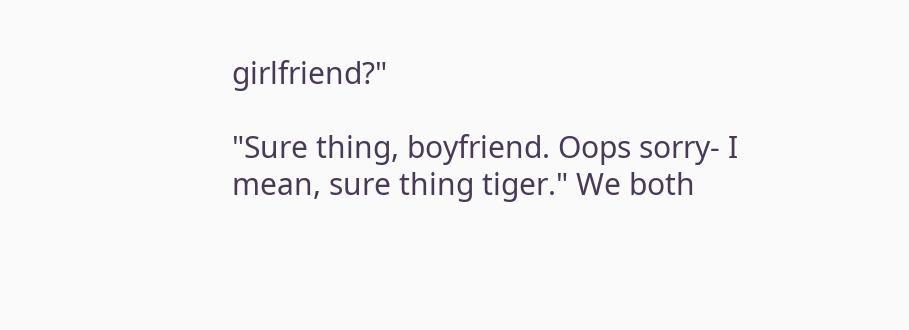girlfriend?"

"Sure thing, boyfriend. Oops sorry- I mean, sure thing tiger." We both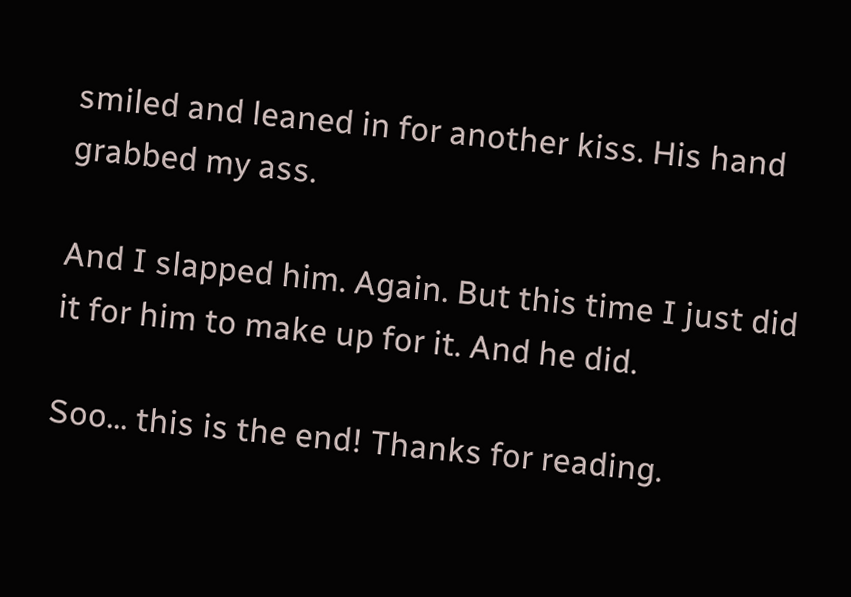smiled and leaned in for another kiss. His hand grabbed my ass.

And I slapped him. Again. But this time I just did it for him to make up for it. And he did.

Soo... this is the end! Thanks for reading.